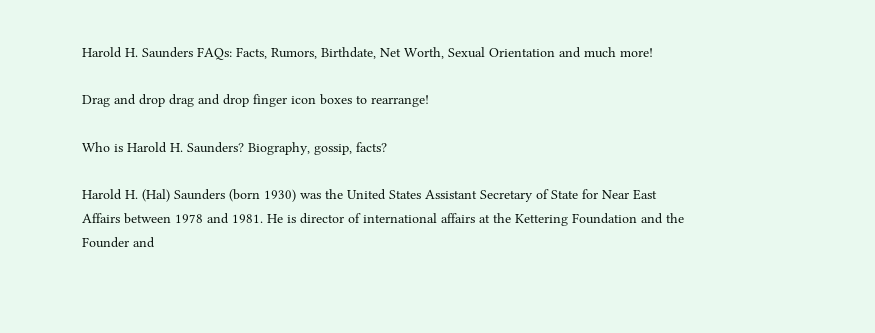Harold H. Saunders FAQs: Facts, Rumors, Birthdate, Net Worth, Sexual Orientation and much more!

Drag and drop drag and drop finger icon boxes to rearrange!

Who is Harold H. Saunders? Biography, gossip, facts?

Harold H. (Hal) Saunders (born 1930) was the United States Assistant Secretary of State for Near East Affairs between 1978 and 1981. He is director of international affairs at the Kettering Foundation and the Founder and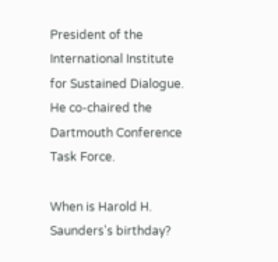President of the International Institute for Sustained Dialogue. He co-chaired the Dartmouth Conference Task Force.

When is Harold H. Saunders's birthday?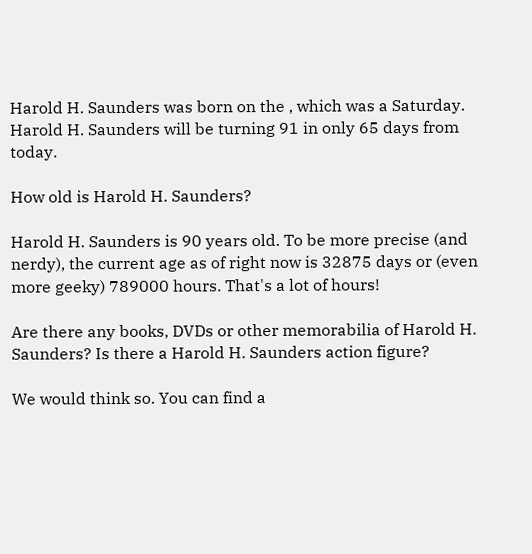Harold H. Saunders was born on the , which was a Saturday. Harold H. Saunders will be turning 91 in only 65 days from today.

How old is Harold H. Saunders?

Harold H. Saunders is 90 years old. To be more precise (and nerdy), the current age as of right now is 32875 days or (even more geeky) 789000 hours. That's a lot of hours!

Are there any books, DVDs or other memorabilia of Harold H. Saunders? Is there a Harold H. Saunders action figure?

We would think so. You can find a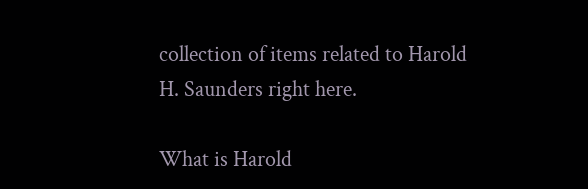collection of items related to Harold H. Saunders right here.

What is Harold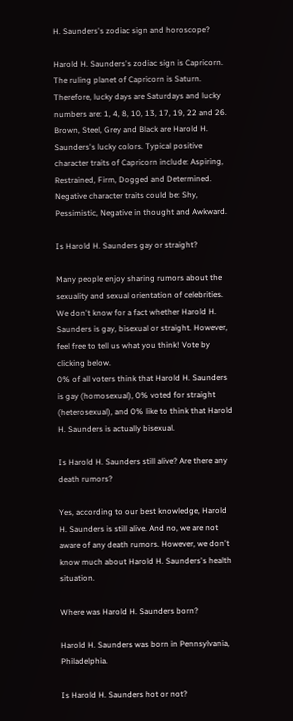H. Saunders's zodiac sign and horoscope?

Harold H. Saunders's zodiac sign is Capricorn.
The ruling planet of Capricorn is Saturn. Therefore, lucky days are Saturdays and lucky numbers are: 1, 4, 8, 10, 13, 17, 19, 22 and 26. Brown, Steel, Grey and Black are Harold H. Saunders's lucky colors. Typical positive character traits of Capricorn include: Aspiring, Restrained, Firm, Dogged and Determined. Negative character traits could be: Shy, Pessimistic, Negative in thought and Awkward.

Is Harold H. Saunders gay or straight?

Many people enjoy sharing rumors about the sexuality and sexual orientation of celebrities. We don't know for a fact whether Harold H. Saunders is gay, bisexual or straight. However, feel free to tell us what you think! Vote by clicking below.
0% of all voters think that Harold H. Saunders is gay (homosexual), 0% voted for straight (heterosexual), and 0% like to think that Harold H. Saunders is actually bisexual.

Is Harold H. Saunders still alive? Are there any death rumors?

Yes, according to our best knowledge, Harold H. Saunders is still alive. And no, we are not aware of any death rumors. However, we don't know much about Harold H. Saunders's health situation.

Where was Harold H. Saunders born?

Harold H. Saunders was born in Pennsylvania, Philadelphia.

Is Harold H. Saunders hot or not?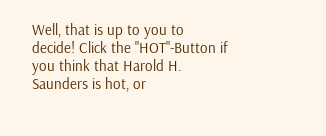Well, that is up to you to decide! Click the "HOT"-Button if you think that Harold H. Saunders is hot, or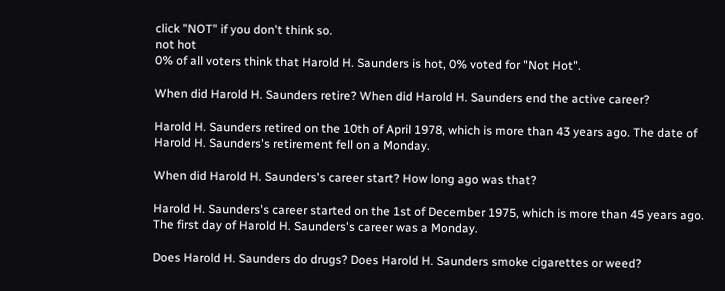click "NOT" if you don't think so.
not hot
0% of all voters think that Harold H. Saunders is hot, 0% voted for "Not Hot".

When did Harold H. Saunders retire? When did Harold H. Saunders end the active career?

Harold H. Saunders retired on the 10th of April 1978, which is more than 43 years ago. The date of Harold H. Saunders's retirement fell on a Monday.

When did Harold H. Saunders's career start? How long ago was that?

Harold H. Saunders's career started on the 1st of December 1975, which is more than 45 years ago. The first day of Harold H. Saunders's career was a Monday.

Does Harold H. Saunders do drugs? Does Harold H. Saunders smoke cigarettes or weed?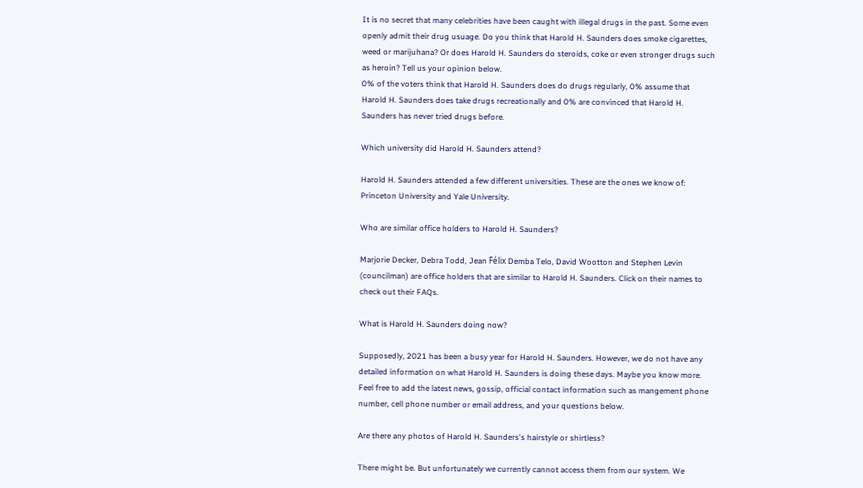It is no secret that many celebrities have been caught with illegal drugs in the past. Some even openly admit their drug usuage. Do you think that Harold H. Saunders does smoke cigarettes, weed or marijuhana? Or does Harold H. Saunders do steroids, coke or even stronger drugs such as heroin? Tell us your opinion below.
0% of the voters think that Harold H. Saunders does do drugs regularly, 0% assume that Harold H. Saunders does take drugs recreationally and 0% are convinced that Harold H. Saunders has never tried drugs before.

Which university did Harold H. Saunders attend?

Harold H. Saunders attended a few different universities. These are the ones we know of: Princeton University and Yale University.

Who are similar office holders to Harold H. Saunders?

Marjorie Decker, Debra Todd, Jean Félix Demba Telo, David Wootton and Stephen Levin (councilman) are office holders that are similar to Harold H. Saunders. Click on their names to check out their FAQs.

What is Harold H. Saunders doing now?

Supposedly, 2021 has been a busy year for Harold H. Saunders. However, we do not have any detailed information on what Harold H. Saunders is doing these days. Maybe you know more. Feel free to add the latest news, gossip, official contact information such as mangement phone number, cell phone number or email address, and your questions below.

Are there any photos of Harold H. Saunders's hairstyle or shirtless?

There might be. But unfortunately we currently cannot access them from our system. We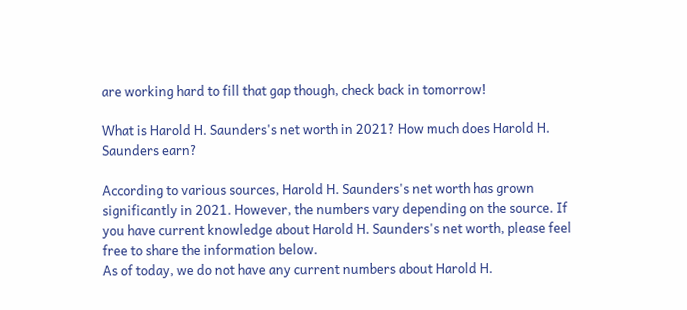are working hard to fill that gap though, check back in tomorrow!

What is Harold H. Saunders's net worth in 2021? How much does Harold H. Saunders earn?

According to various sources, Harold H. Saunders's net worth has grown significantly in 2021. However, the numbers vary depending on the source. If you have current knowledge about Harold H. Saunders's net worth, please feel free to share the information below.
As of today, we do not have any current numbers about Harold H.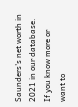Saunders's net worth in 2021 in our database. If you know more or want to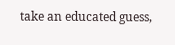take an educated guess,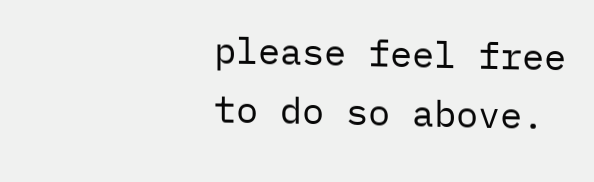please feel free to do so above.